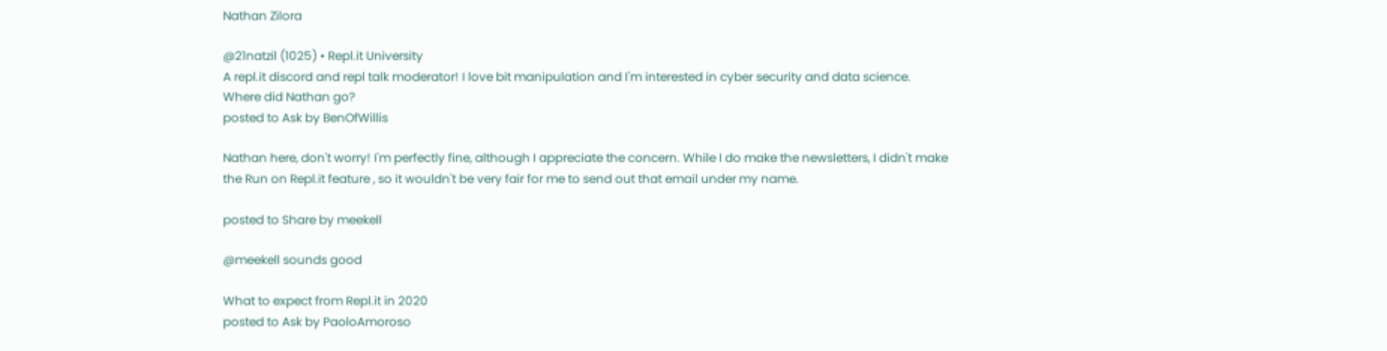Nathan Zilora

@21natzil (1025) • Repl.it University
A repl.it discord and repl talk moderator! I love bit manipulation and I'm interested in cyber security and data science.
Where did Nathan go?
posted to Ask by BenOfWillis

Nathan here, don't worry! I'm perfectly fine, although I appreciate the concern. While I do make the newsletters, I didn't make the Run on Repl.it feature , so it wouldn't be very fair for me to send out that email under my name.

posted to Share by meekell

@meekell sounds good

What to expect from Repl.it in 2020
posted to Ask by PaoloAmoroso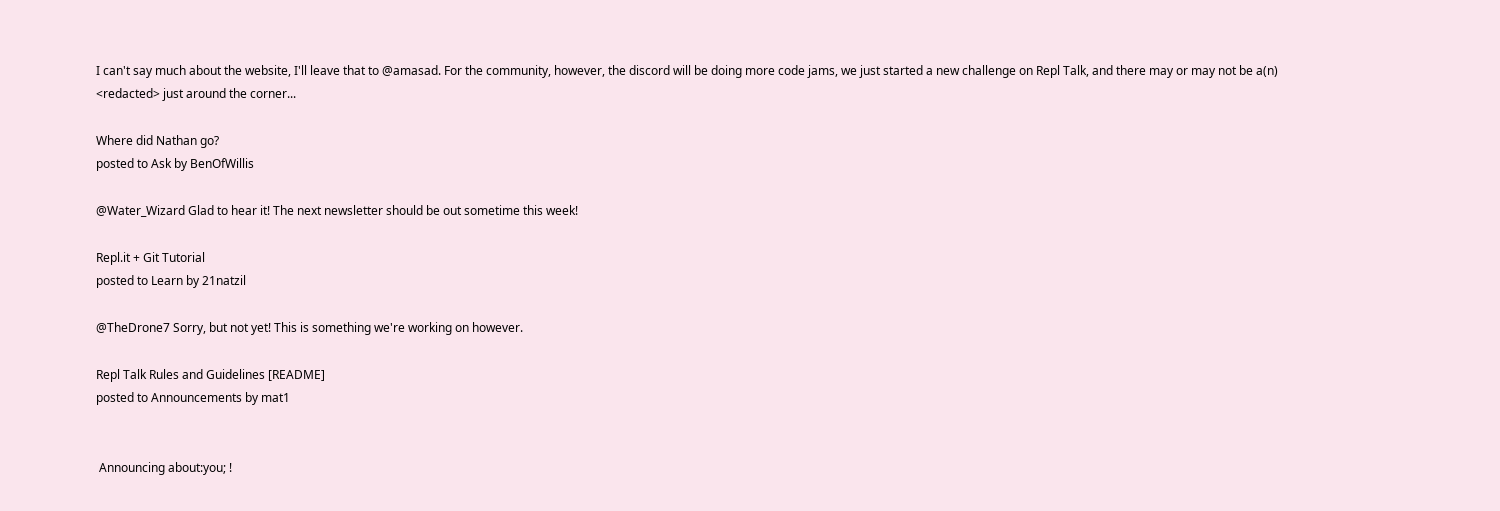I can't say much about the website, I'll leave that to @amasad. For the community, however, the discord will be doing more code jams, we just started a new challenge on Repl Talk, and there may or may not be a(n) <redacted> just around the corner...

Where did Nathan go?
posted to Ask by BenOfWillis

@Water_Wizard Glad to hear it! The next newsletter should be out sometime this week!

Repl.it + Git Tutorial
posted to Learn by 21natzil

@TheDrone7 Sorry, but not yet! This is something we're working on however.

Repl Talk Rules and Guidelines [README]
posted to Announcements by mat1


 Announcing about:you; !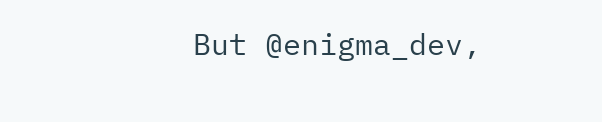But @enigma_dev,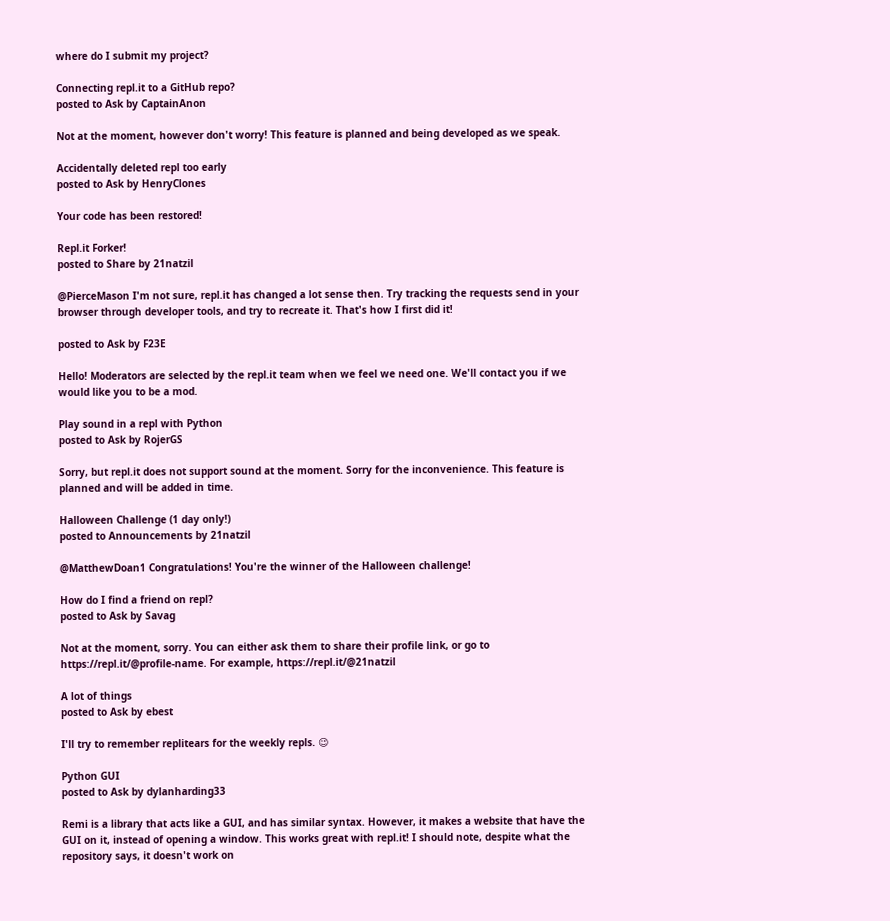where do I submit my project?

Connecting repl.it to a GitHub repo?
posted to Ask by CaptainAnon

Not at the moment, however don't worry! This feature is planned and being developed as we speak.

Accidentally deleted repl too early
posted to Ask by HenryClones

Your code has been restored!

Repl.it Forker!
posted to Share by 21natzil

@PierceMason I'm not sure, repl.it has changed a lot sense then. Try tracking the requests send in your browser through developer tools, and try to recreate it. That's how I first did it!

posted to Ask by F23E

Hello! Moderators are selected by the repl.it team when we feel we need one. We'll contact you if we would like you to be a mod.

Play sound in a repl with Python
posted to Ask by RojerGS

Sorry, but repl.it does not support sound at the moment. Sorry for the inconvenience. This feature is planned and will be added in time.

Halloween Challenge (1 day only!)
posted to Announcements by 21natzil

@MatthewDoan1 Congratulations! You're the winner of the Halloween challenge!

How do I find a friend on repl?
posted to Ask by Savag

Not at the moment, sorry. You can either ask them to share their profile link, or go to https://repl.it/@profile-name. For example, https://repl.it/@21natzil

A lot of things
posted to Ask by ebest

I'll try to remember replitears for the weekly repls. 😉

Python GUI
posted to Ask by dylanharding33

Remi is a library that acts like a GUI, and has similar syntax. However, it makes a website that have the GUI on it, instead of opening a window. This works great with repl.it! I should note, despite what the repository says, it doesn't work on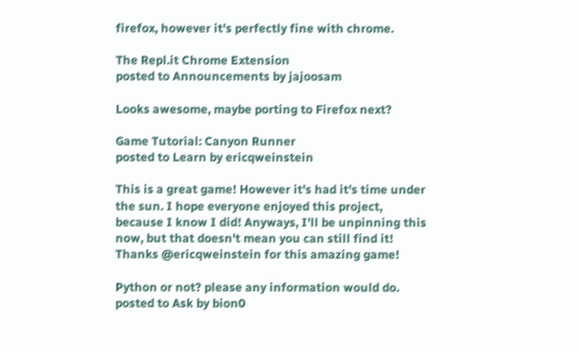firefox, however it's perfectly fine with chrome.

The Repl.it Chrome Extension
posted to Announcements by jajoosam

Looks awesome, maybe porting to Firefox next?

Game Tutorial: Canyon Runner
posted to Learn by ericqweinstein

This is a great game! However it's had it's time under the sun. I hope everyone enjoyed this project, because I know I did! Anyways, I'll be unpinning this now, but that doesn't mean you can still find it! Thanks @ericqweinstein for this amazing game!

Python or not? please any information would do.
posted to Ask by bion0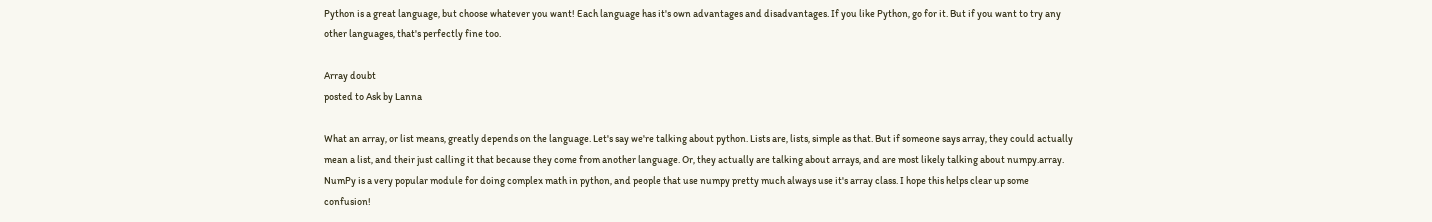Python is a great language, but choose whatever you want! Each language has it's own advantages and disadvantages. If you like Python, go for it. But if you want to try any other languages, that's perfectly fine too.

Array doubt
posted to Ask by Lanna

What an array, or list means, greatly depends on the language. Let's say we're talking about python. Lists are, lists, simple as that. But if someone says array, they could actually mean a list, and their just calling it that because they come from another language. Or, they actually are talking about arrays, and are most likely talking about numpy.array. NumPy is a very popular module for doing complex math in python, and people that use numpy pretty much always use it's array class. I hope this helps clear up some confusion!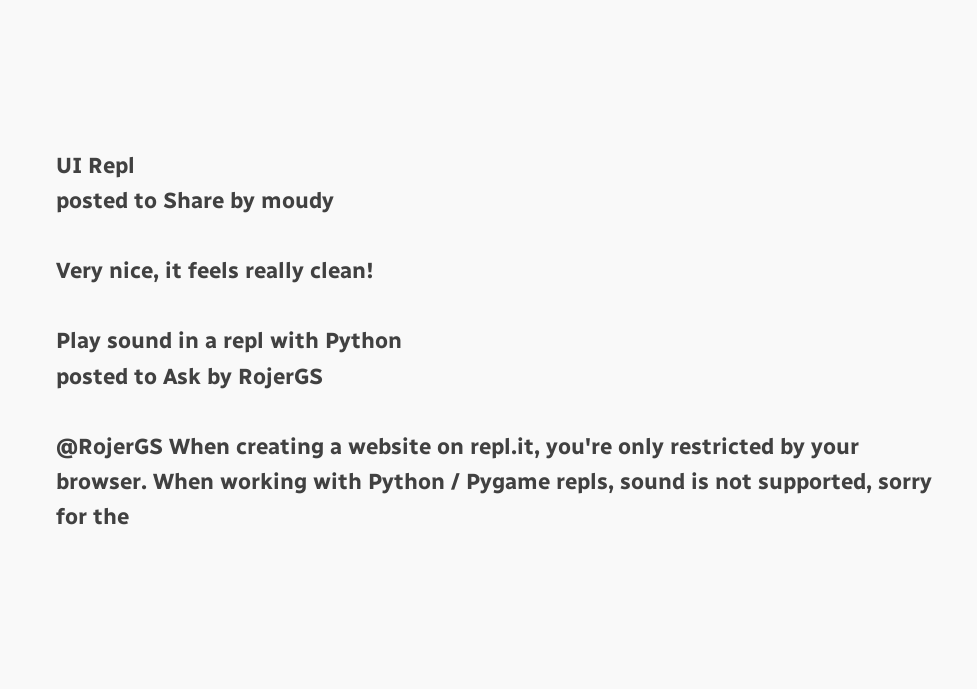UI Repl
posted to Share by moudy

Very nice, it feels really clean!

Play sound in a repl with Python
posted to Ask by RojerGS

@RojerGS When creating a website on repl.it, you're only restricted by your browser. When working with Python / Pygame repls, sound is not supported, sorry for the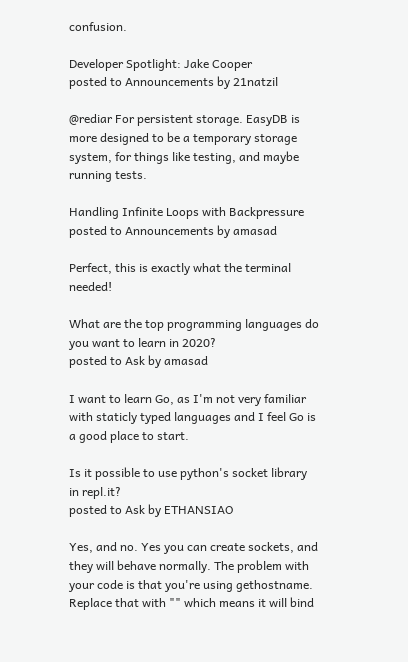confusion.

Developer Spotlight: Jake Cooper
posted to Announcements by 21natzil

@rediar For persistent storage. EasyDB is more designed to be a temporary storage system, for things like testing, and maybe running tests.

Handling Infinite Loops with Backpressure
posted to Announcements by amasad

Perfect, this is exactly what the terminal needed!

What are the top programming languages do you want to learn in 2020?
posted to Ask by amasad

I want to learn Go, as I'm not very familiar with staticly typed languages and I feel Go is a good place to start.

Is it possible to use python's socket library in repl.it?
posted to Ask by ETHANSIAO

Yes, and no. Yes you can create sockets, and they will behave normally. The problem with your code is that you're using gethostname. Replace that with "" which means it will bind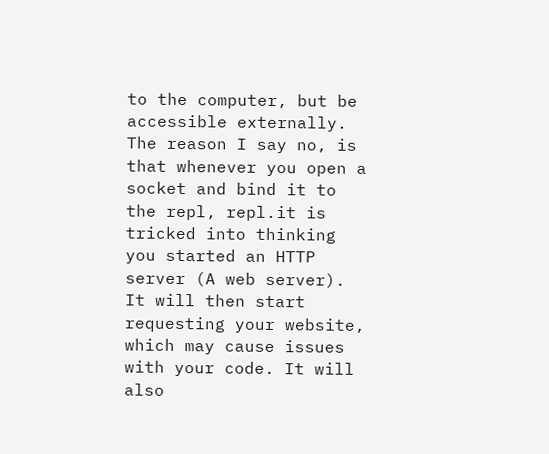to the computer, but be accessible externally. The reason I say no, is that whenever you open a socket and bind it to the repl, repl.it is tricked into thinking you started an HTTP server (A web server). It will then start requesting your website, which may cause issues with your code. It will also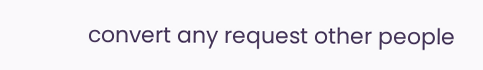convert any request other people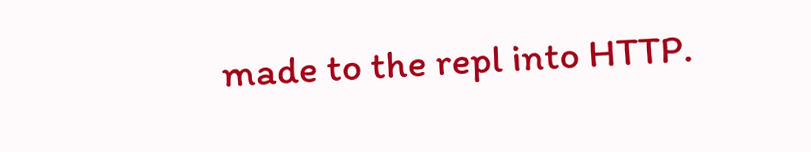made to the repl into HTTP.